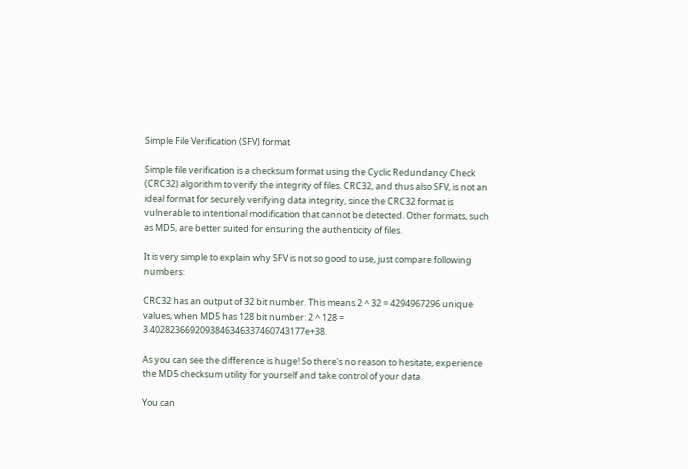Simple File Verification (SFV) format

Simple file verification is a checksum format using the Cyclic Redundancy Check (CRC32) algorithm to verify the integrity of files. CRC32, and thus also SFV, is not an ideal format for securely verifying data integrity, since the CRC32 format is vulnerable to intentional modification that cannot be detected. Other formats, such as MD5, are better suited for ensuring the authenticity of files.

It is very simple to explain why SFV is not so good to use, just compare following numbers:

CRC32 has an output of 32 bit number. This means 2 ^ 32 = 4294967296 unique values, when MD5 has 128 bit number: 2 ^ 128 = 3.4028236692093846346337460743177e+38.

As you can see the difference is huge! So there's no reason to hesitate, experience the MD5 checksum utility for yourself and take control of your data.

You can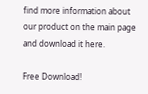find more information about our product on the main page and download it here.

Free Download!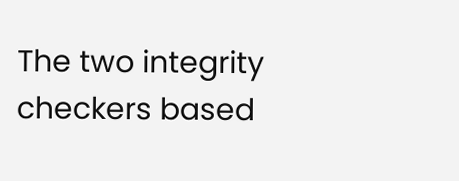The two integrity checkers based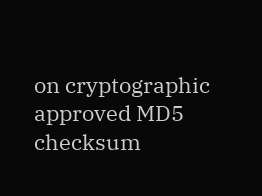on cryptographic approved MD5 checksum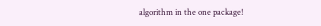algorithm in the one package!